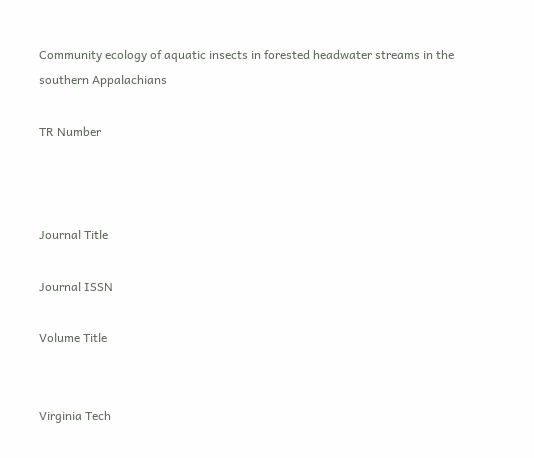Community ecology of aquatic insects in forested headwater streams in the southern Appalachians

TR Number



Journal Title

Journal ISSN

Volume Title


Virginia Tech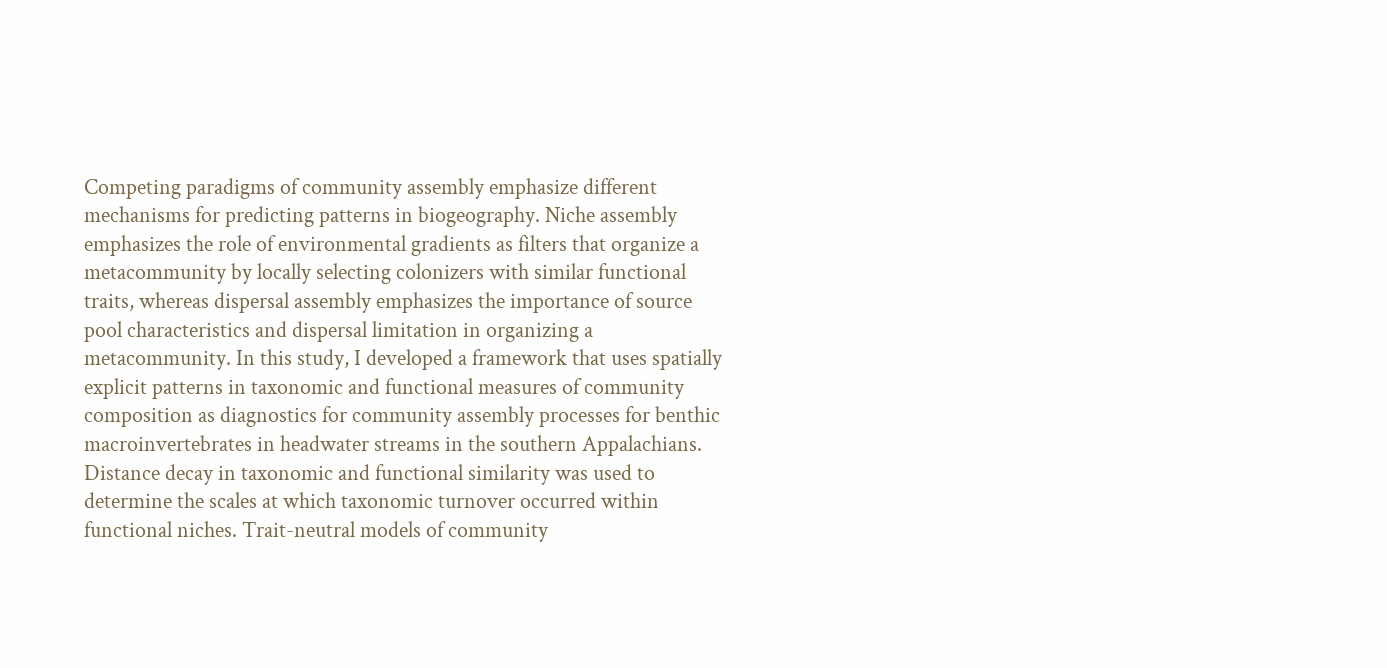Competing paradigms of community assembly emphasize different mechanisms for predicting patterns in biogeography. Niche assembly emphasizes the role of environmental gradients as filters that organize a metacommunity by locally selecting colonizers with similar functional traits, whereas dispersal assembly emphasizes the importance of source pool characteristics and dispersal limitation in organizing a metacommunity. In this study, I developed a framework that uses spatially explicit patterns in taxonomic and functional measures of community composition as diagnostics for community assembly processes for benthic macroinvertebrates in headwater streams in the southern Appalachians. Distance decay in taxonomic and functional similarity was used to determine the scales at which taxonomic turnover occurred within functional niches. Trait-neutral models of community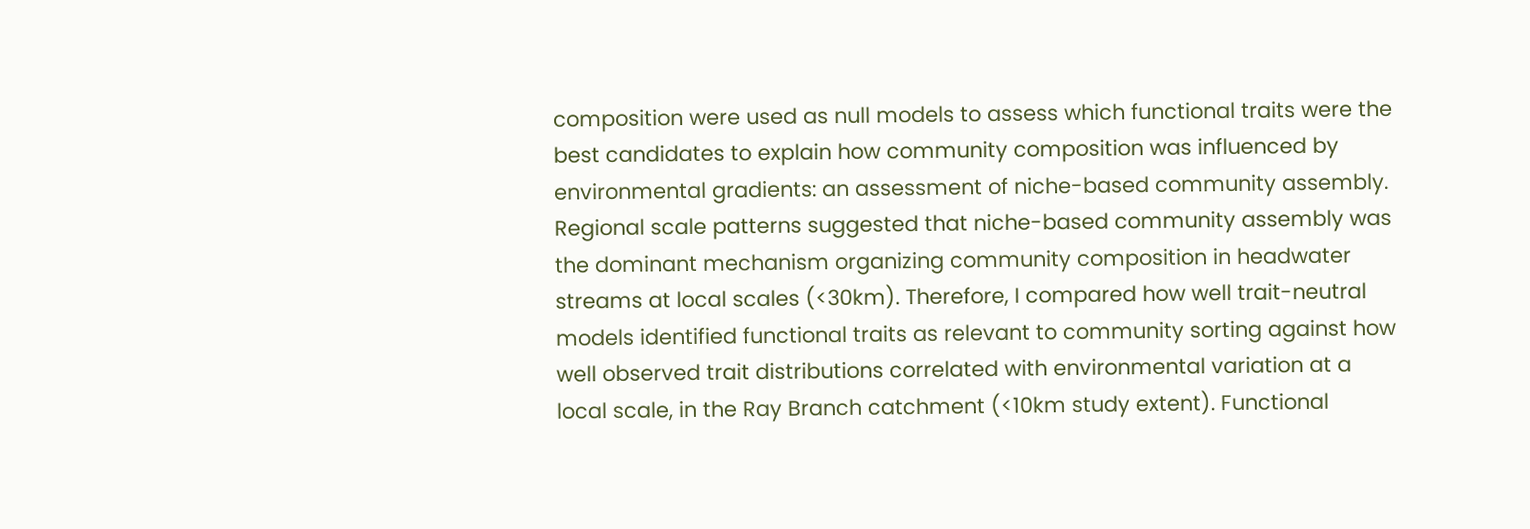composition were used as null models to assess which functional traits were the best candidates to explain how community composition was influenced by environmental gradients: an assessment of niche-based community assembly. Regional scale patterns suggested that niche-based community assembly was the dominant mechanism organizing community composition in headwater streams at local scales (<30km). Therefore, I compared how well trait-neutral models identified functional traits as relevant to community sorting against how well observed trait distributions correlated with environmental variation at a local scale, in the Ray Branch catchment (<10km study extent). Functional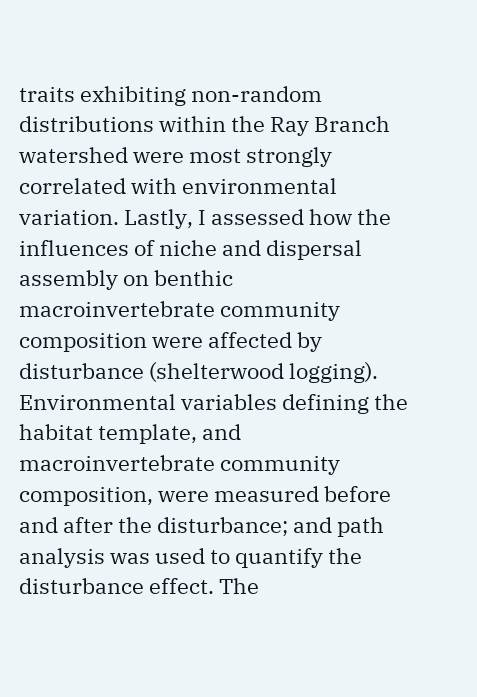traits exhibiting non-random distributions within the Ray Branch watershed were most strongly correlated with environmental variation. Lastly, I assessed how the influences of niche and dispersal assembly on benthic macroinvertebrate community composition were affected by disturbance (shelterwood logging). Environmental variables defining the habitat template, and macroinvertebrate community composition, were measured before and after the disturbance; and path analysis was used to quantify the disturbance effect. The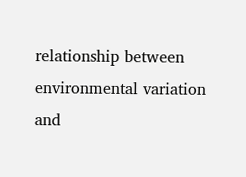relationship between environmental variation and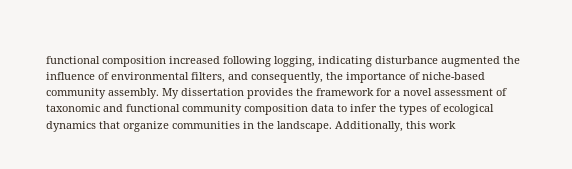functional composition increased following logging, indicating disturbance augmented the influence of environmental filters, and consequently, the importance of niche-based community assembly. My dissertation provides the framework for a novel assessment of taxonomic and functional community composition data to infer the types of ecological dynamics that organize communities in the landscape. Additionally, this work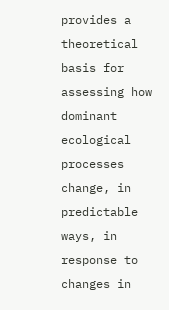provides a theoretical basis for assessing how dominant ecological processes change, in predictable ways, in response to changes in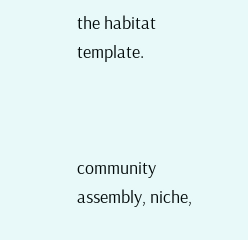the habitat template.



community assembly, niche,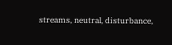streams, neutral, disturbance,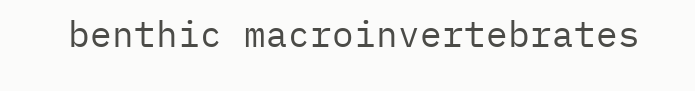benthic macroinvertebrates